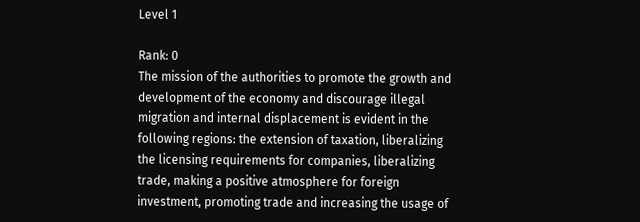Level 1

Rank: 0
The mission of the authorities to promote the growth and development of the economy and discourage illegal migration and internal displacement is evident in the following regions: the extension of taxation, liberalizing the licensing requirements for companies, liberalizing trade, making a positive atmosphere for foreign investment, promoting trade and increasing the usage of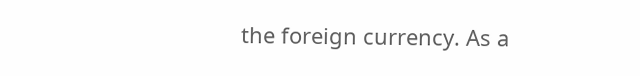the foreign currency. As a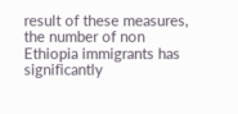result of these measures, the number of non Ethiopia immigrants has significantly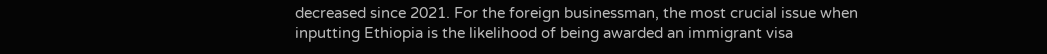decreased since 2021. For the foreign businessman, the most crucial issue when inputting Ethiopia is the likelihood of being awarded an immigrant visa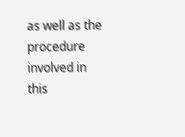as well as the procedure involved in this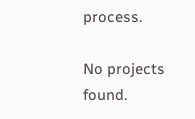process.

No projects found.